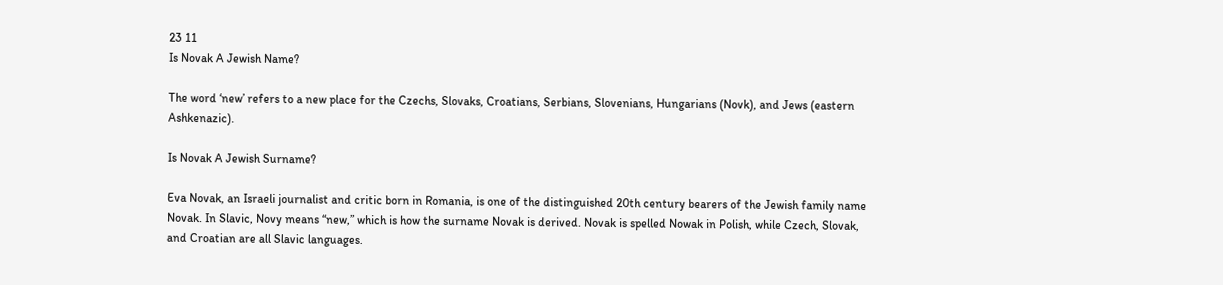23 11
Is Novak A Jewish Name?

The word ‘new’ refers to a new place for the Czechs, Slovaks, Croatians, Serbians, Slovenians, Hungarians (Novk), and Jews (eastern Ashkenazic).

Is Novak A Jewish Surname?

Eva Novak, an Israeli journalist and critic born in Romania, is one of the distinguished 20th century bearers of the Jewish family name Novak. In Slavic, Novy means “new,” which is how the surname Novak is derived. Novak is spelled Nowak in Polish, while Czech, Slovak, and Croatian are all Slavic languages.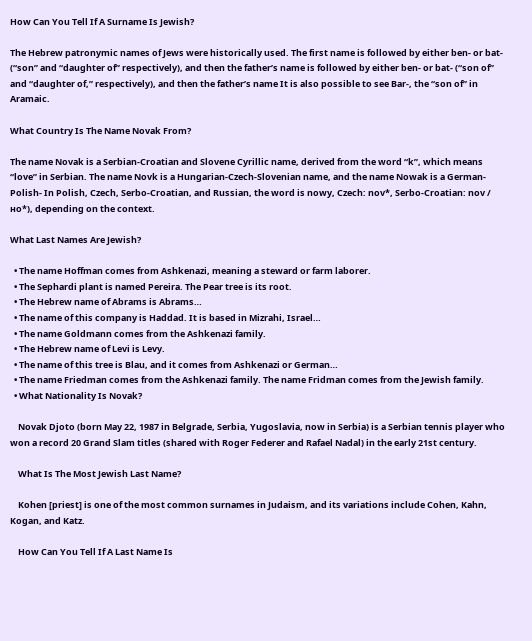How Can You Tell If A Surname Is Jewish?

The Hebrew patronymic names of Jews were historically used. The first name is followed by either ben- or bat- (“son” and “daughter of” respectively), and then the father’s name is followed by either ben- or bat- (“son of” and “daughter of,” respectively), and then the father’s name It is also possible to see Bar-, the “son of” in Aramaic.

What Country Is The Name Novak From?

The name Novak is a Serbian-Croatian and Slovene Cyrillic name, derived from the word “k”, which means “love” in Serbian. The name Novk is a Hungarian-Czech-Slovenian name, and the name Nowak is a German-Polish- In Polish, Czech, Serbo-Croatian, and Russian, the word is nowy, Czech: nov*, Serbo-Croatian: nov / но*), depending on the context.

What Last Names Are Jewish?

  • The name Hoffman comes from Ashkenazi, meaning a steward or farm laborer.
  • The Sephardi plant is named Pereira. The Pear tree is its root.
  • The Hebrew name of Abrams is Abrams…
  • The name of this company is Haddad. It is based in Mizrahi, Israel…
  • The name Goldmann comes from the Ashkenazi family.
  • The Hebrew name of Levi is Levy.
  • The name of this tree is Blau, and it comes from Ashkenazi or German…
  • The name Friedman comes from the Ashkenazi family. The name Fridman comes from the Jewish family.
  • What Nationality Is Novak?

    Novak Djoto (born May 22, 1987 in Belgrade, Serbia, Yugoslavia, now in Serbia) is a Serbian tennis player who won a record 20 Grand Slam titles (shared with Roger Federer and Rafael Nadal) in the early 21st century.

    What Is The Most Jewish Last Name?

    Kohen [priest] is one of the most common surnames in Judaism, and its variations include Cohen, Kahn, Kogan, and Katz.

    How Can You Tell If A Last Name Is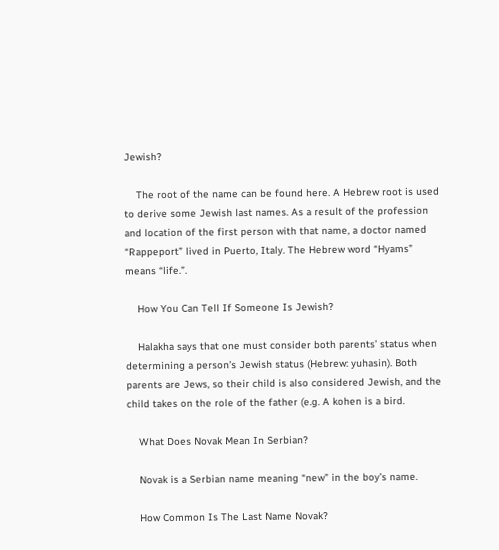Jewish?

    The root of the name can be found here. A Hebrew root is used to derive some Jewish last names. As a result of the profession and location of the first person with that name, a doctor named “Rappeport” lived in Puerto, Italy. The Hebrew word “Hyams” means “life.”.

    How You Can Tell If Someone Is Jewish?

    Halakha says that one must consider both parents’ status when determining a person’s Jewish status (Hebrew: yuhasin). Both parents are Jews, so their child is also considered Jewish, and the child takes on the role of the father (e.g. A kohen is a bird.

    What Does Novak Mean In Serbian?

    Novak is a Serbian name meaning “new” in the boy’s name.

    How Common Is The Last Name Novak?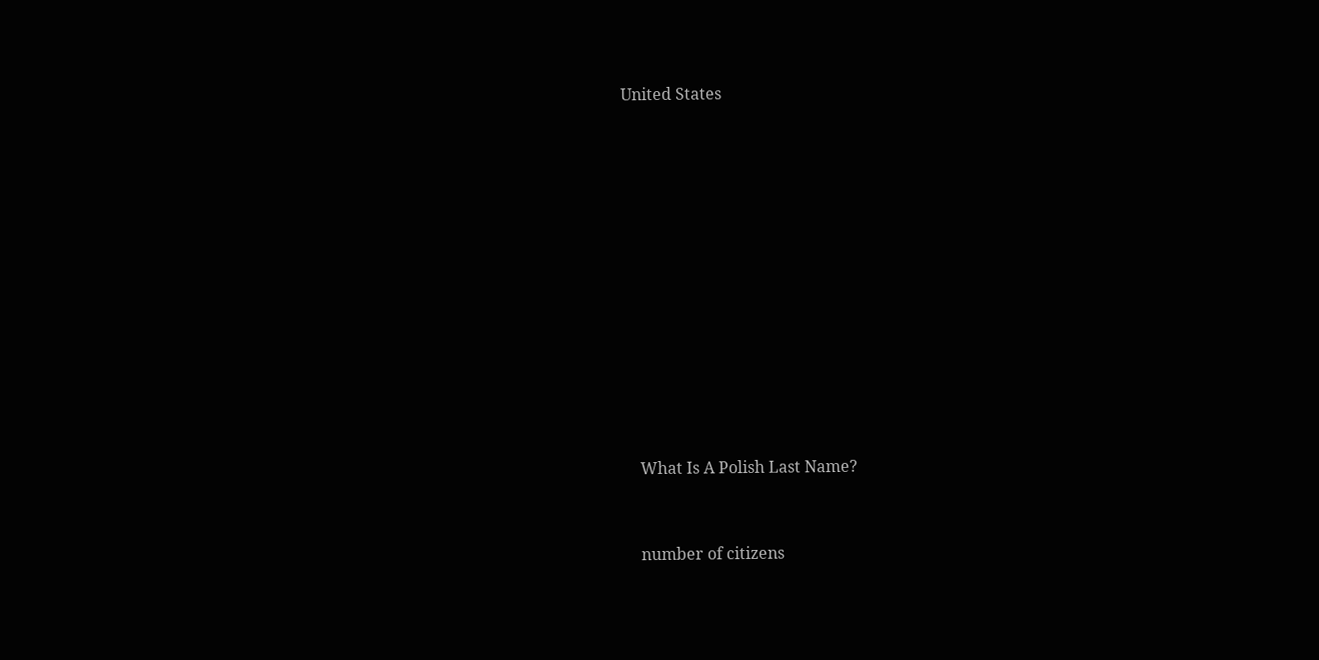United States












    What Is A Polish Last Name?


    number of citizens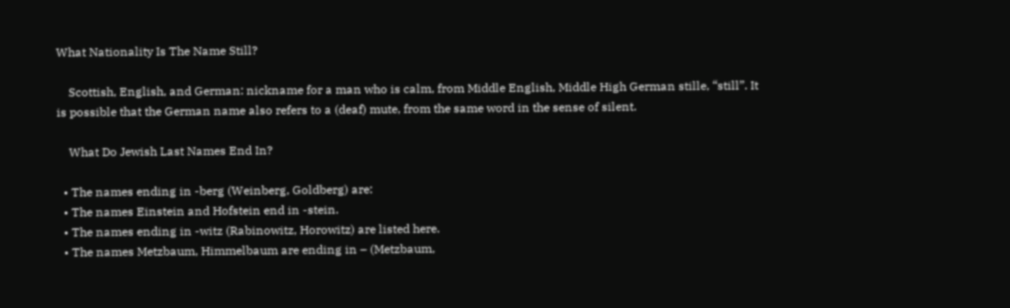What Nationality Is The Name Still?

    Scottish, English, and German: nickname for a man who is calm, from Middle English, Middle High German stille, “still”. It is possible that the German name also refers to a (deaf) mute, from the same word in the sense of silent.

    What Do Jewish Last Names End In?

  • The names ending in -berg (Weinberg, Goldberg) are:
  • The names Einstein and Hofstein end in -stein.
  • The names ending in -witz (Rabinowitz, Horowitz) are listed here.
  • The names Metzbaum, Himmelbaum are ending in – (Metzbaum,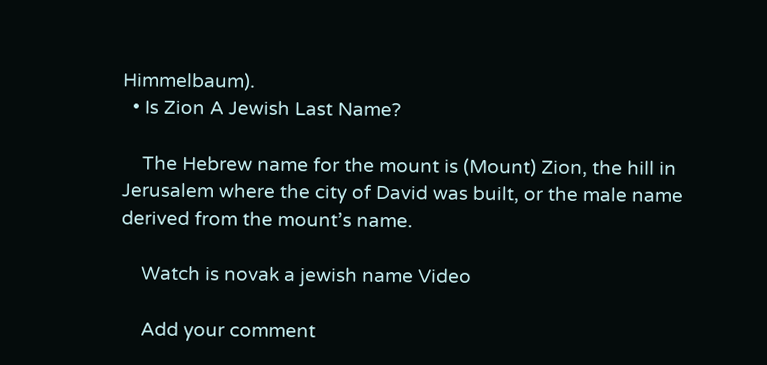Himmelbaum).
  • Is Zion A Jewish Last Name?

    The Hebrew name for the mount is (Mount) Zion, the hill in Jerusalem where the city of David was built, or the male name derived from the mount’s name.

    Watch is novak a jewish name Video

    Add your comment